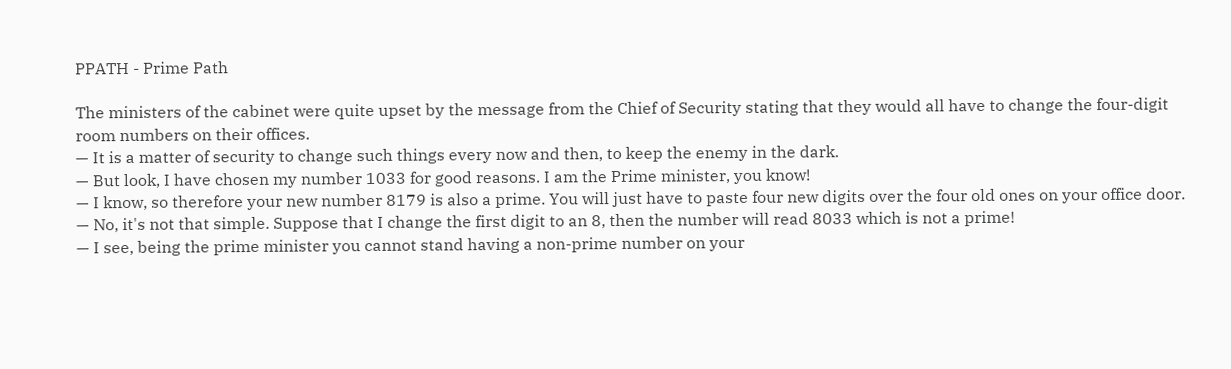PPATH - Prime Path

The ministers of the cabinet were quite upset by the message from the Chief of Security stating that they would all have to change the four-digit room numbers on their offices.
— It is a matter of security to change such things every now and then, to keep the enemy in the dark.
— But look, I have chosen my number 1033 for good reasons. I am the Prime minister, you know!
— I know, so therefore your new number 8179 is also a prime. You will just have to paste four new digits over the four old ones on your office door.
— No, it's not that simple. Suppose that I change the first digit to an 8, then the number will read 8033 which is not a prime!
— I see, being the prime minister you cannot stand having a non-prime number on your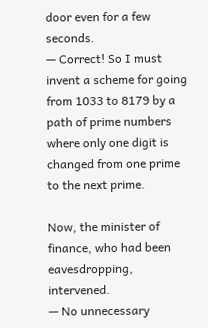door even for a few seconds.
— Correct! So I must invent a scheme for going from 1033 to 8179 by a path of prime numbers where only one digit is changed from one prime to the next prime.

Now, the minister of finance, who had been eavesdropping, intervened.
— No unnecessary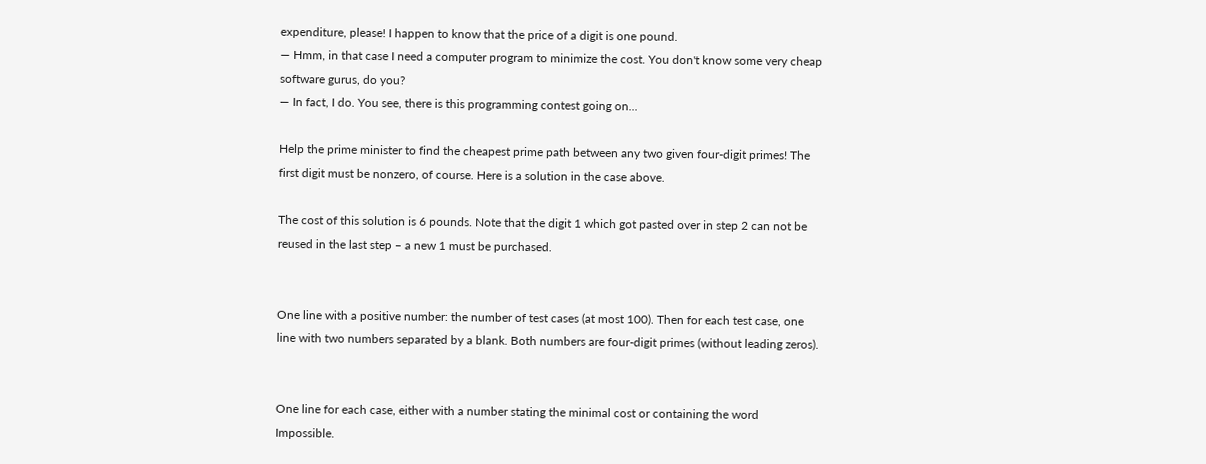expenditure, please! I happen to know that the price of a digit is one pound.
— Hmm, in that case I need a computer program to minimize the cost. You don't know some very cheap software gurus, do you?
— In fact, I do. You see, there is this programming contest going on...

Help the prime minister to find the cheapest prime path between any two given four-digit primes! The first digit must be nonzero, of course. Here is a solution in the case above.

The cost of this solution is 6 pounds. Note that the digit 1 which got pasted over in step 2 can not be reused in the last step – a new 1 must be purchased.


One line with a positive number: the number of test cases (at most 100). Then for each test case, one line with two numbers separated by a blank. Both numbers are four-digit primes (without leading zeros).


One line for each case, either with a number stating the minimal cost or containing the word Impossible.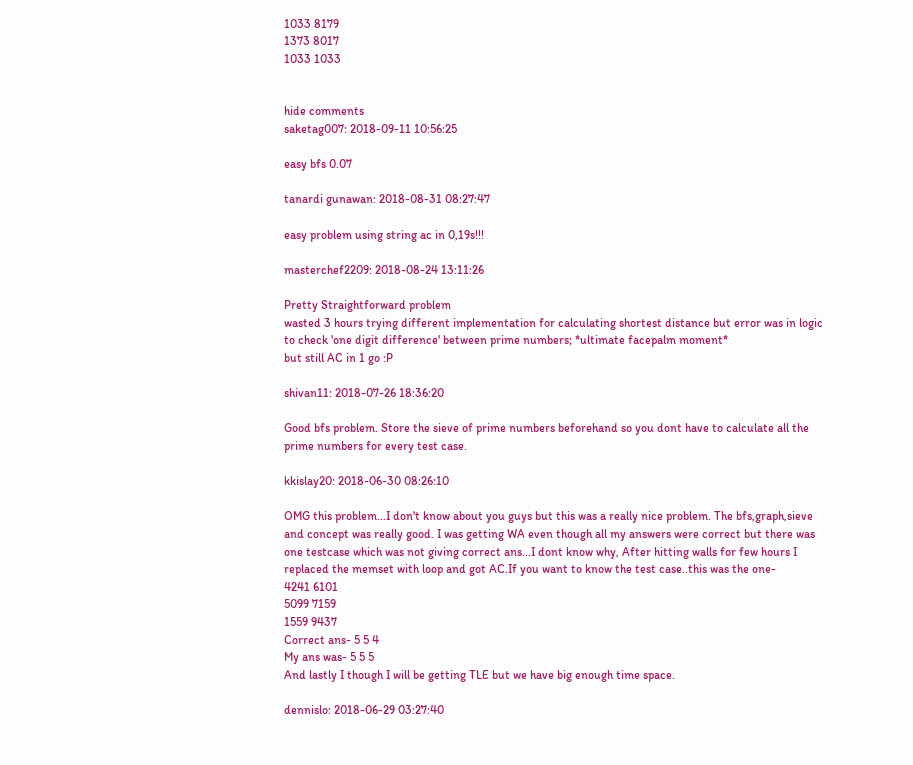1033 8179
1373 8017
1033 1033


hide comments
saketag007: 2018-09-11 10:56:25

easy bfs 0.07

tanardi gunawan: 2018-08-31 08:27:47

easy problem using string ac in 0,19s!!!

masterchef2209: 2018-08-24 13:11:26

Pretty Straightforward problem
wasted 3 hours trying different implementation for calculating shortest distance but error was in logic to check 'one digit difference' between prime numbers; *ultimate facepalm moment*
but still AC in 1 go :P

shivan11: 2018-07-26 18:36:20

Good bfs problem. Store the sieve of prime numbers beforehand so you dont have to calculate all the prime numbers for every test case.

kkislay20: 2018-06-30 08:26:10

OMG this problem...I don't know about you guys but this was a really nice problem. The bfs,graph,sieve and concept was really good. I was getting WA even though all my answers were correct but there was one testcase which was not giving correct ans...I dont know why, After hitting walls for few hours I replaced the memset with loop and got AC.If you want to know the test case..this was the one-
4241 6101
5099 7159
1559 9437
Correct ans- 5 5 4
My ans was- 5 5 5
And lastly I though I will be getting TLE but we have big enough time space.

dennislo: 2018-06-29 03:27:40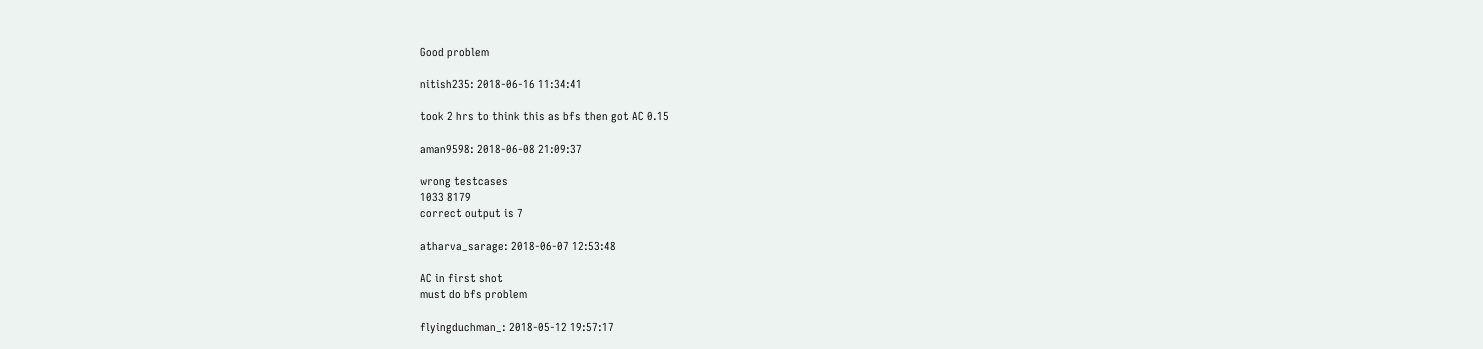Good problem

nitish235: 2018-06-16 11:34:41

took 2 hrs to think this as bfs then got AC 0.15

aman9598: 2018-06-08 21:09:37

wrong testcases
1033 8179
correct output is 7

atharva_sarage: 2018-06-07 12:53:48

AC in first shot
must do bfs problem

flyingduchman_: 2018-05-12 19:57:17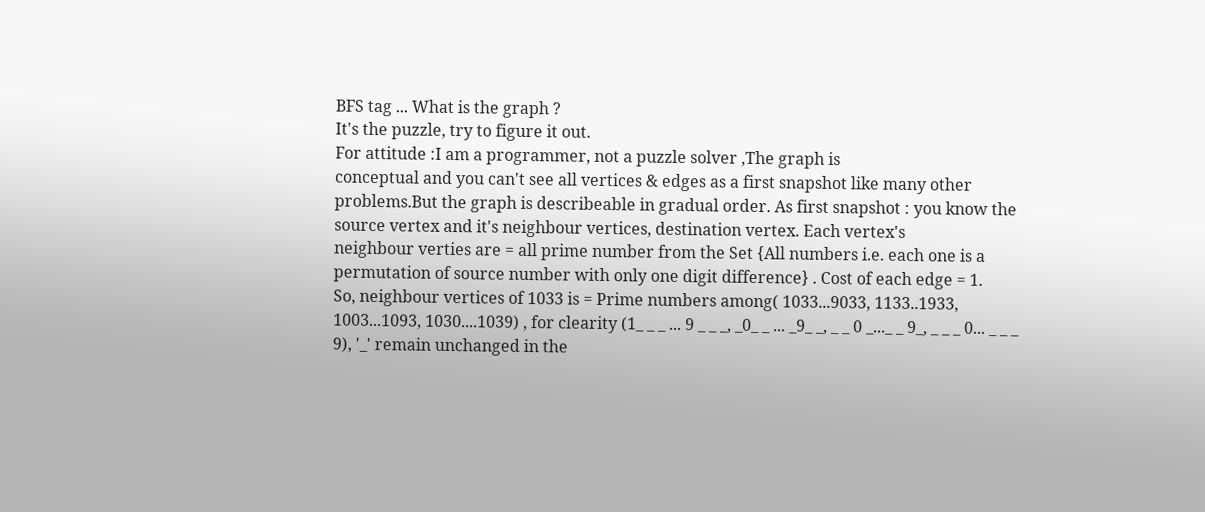BFS tag ... What is the graph ?
It's the puzzle, try to figure it out.
For attitude :I am a programmer, not a puzzle solver ,The graph is
conceptual and you can't see all vertices & edges as a first snapshot like many other problems.But the graph is describeable in gradual order. As first snapshot : you know the source vertex and it's neighbour vertices, destination vertex. Each vertex's
neighbour verties are = all prime number from the Set {All numbers i.e. each one is a permutation of source number with only one digit difference} . Cost of each edge = 1.
So, neighbour vertices of 1033 is = Prime numbers among( 1033...9033, 1133..1933, 1003...1093, 1030....1039) , for clearity (1_ _ _ ... 9 _ _ _, _0_ _ ... _9_ _, _ _ 0 _..._ _ 9_, _ _ _ 0... _ _ _ 9), '_' remain unchanged in the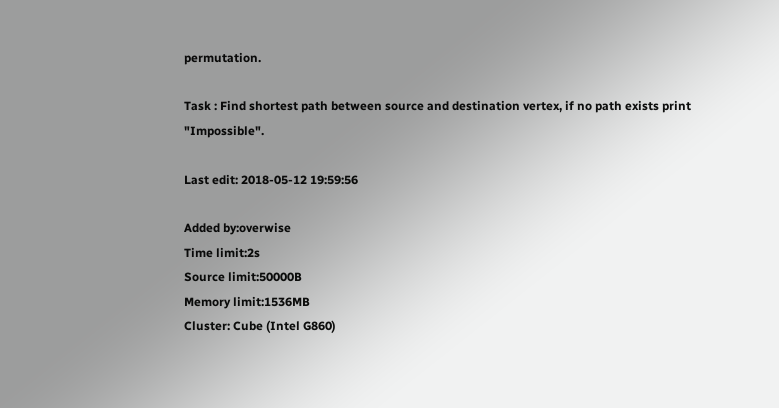permutation.

Task : Find shortest path between source and destination vertex, if no path exists print "Impossible".

Last edit: 2018-05-12 19:59:56

Added by:overwise
Time limit:2s
Source limit:50000B
Memory limit:1536MB
Cluster: Cube (Intel G860)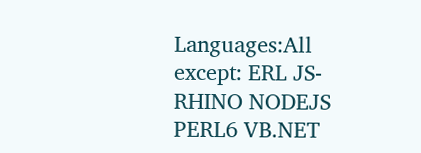Languages:All except: ERL JS-RHINO NODEJS PERL6 VB.NET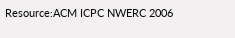Resource:ACM ICPC NWERC 2006